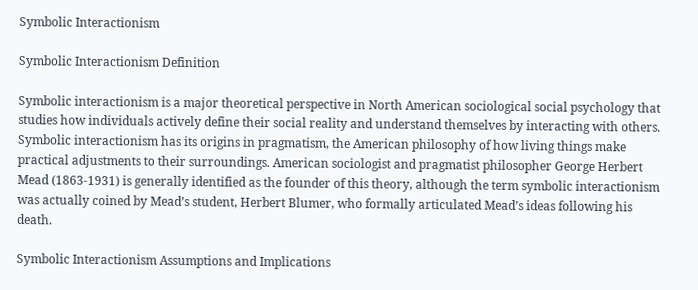Symbolic Interactionism

Symbolic Interactionism Definition

Symbolic interactionism is a major theoretical perspective in North American sociological social psychology that studies how individuals actively define their social reality and understand themselves by interacting with others. Symbolic interactionism has its origins in pragmatism, the American philosophy of how living things make practical adjustments to their surroundings. American sociologist and pragmatist philosopher George Herbert Mead (1863-1931) is generally identified as the founder of this theory, although the term symbolic interactionism was actually coined by Mead’s student, Herbert Blumer, who formally articulated Mead’s ideas following his death.

Symbolic Interactionism Assumptions and Implications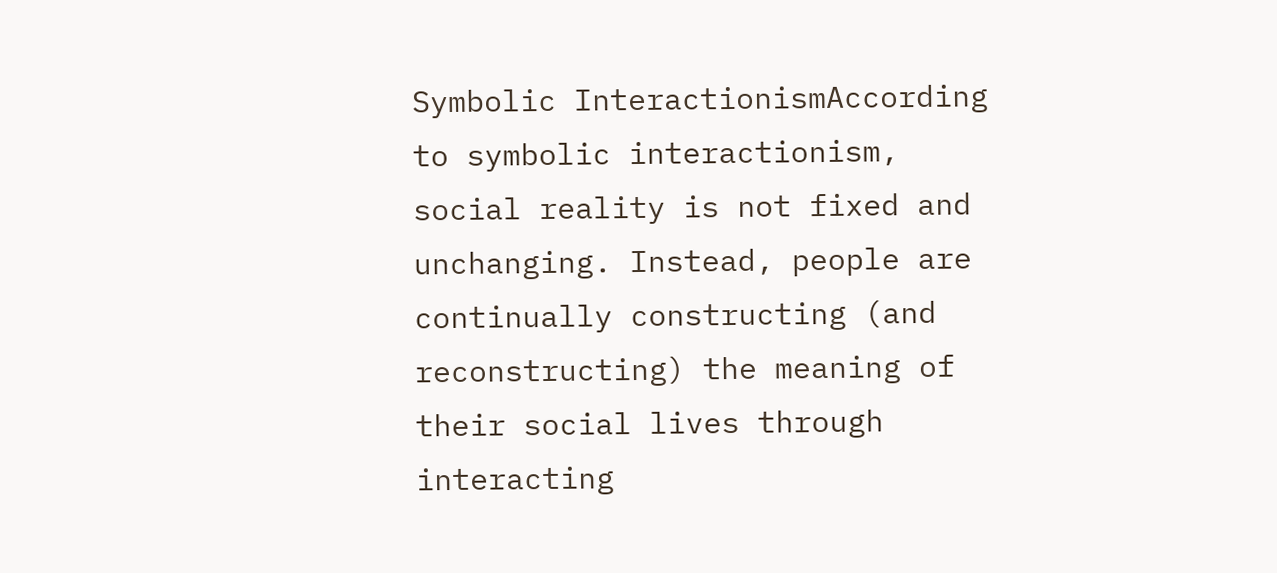Symbolic InteractionismAccording to symbolic interactionism, social reality is not fixed and unchanging. Instead, people are continually constructing (and reconstructing) the meaning of their social lives through interacting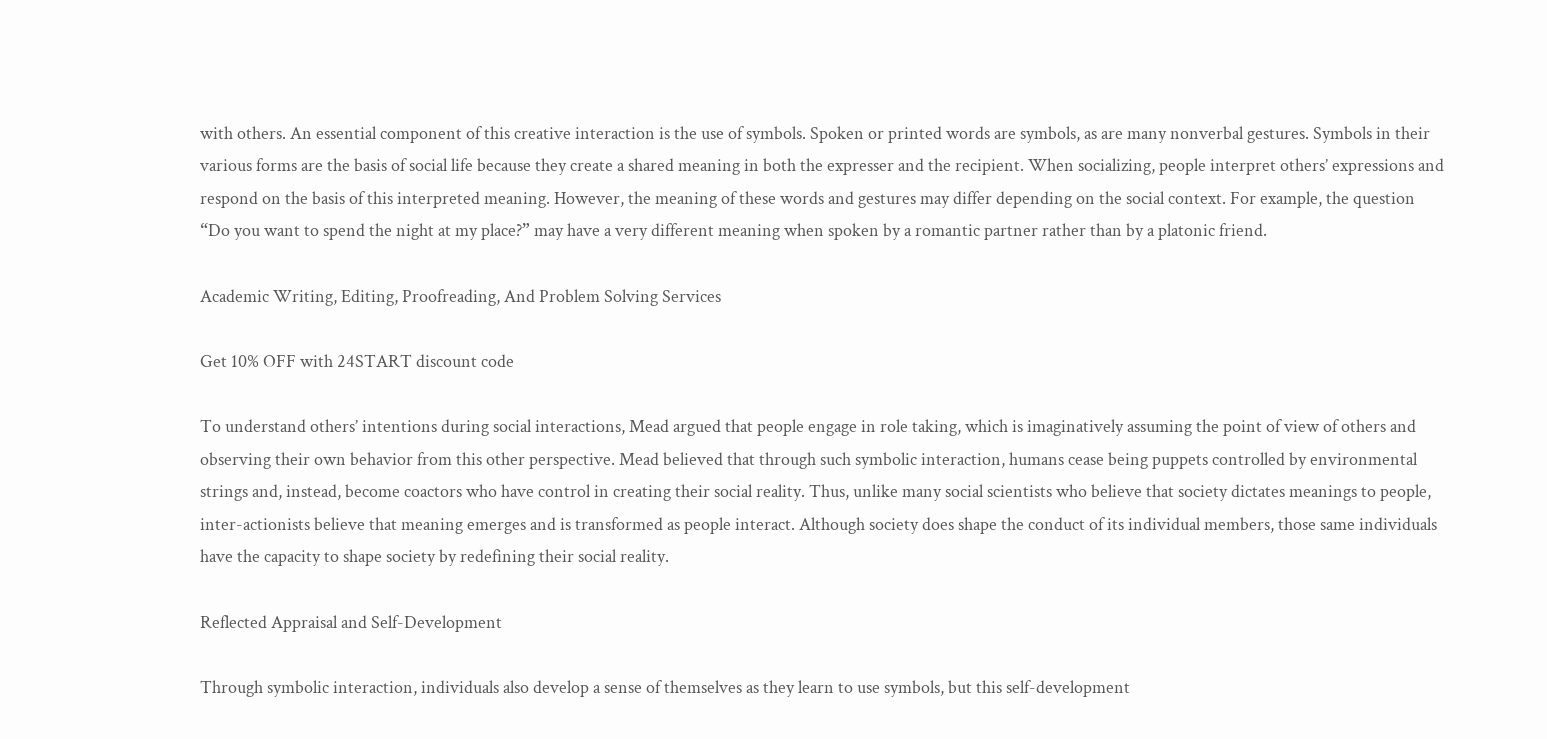with others. An essential component of this creative interaction is the use of symbols. Spoken or printed words are symbols, as are many nonverbal gestures. Symbols in their various forms are the basis of social life because they create a shared meaning in both the expresser and the recipient. When socializing, people interpret others’ expressions and respond on the basis of this interpreted meaning. However, the meaning of these words and gestures may differ depending on the social context. For example, the question “Do you want to spend the night at my place?” may have a very different meaning when spoken by a romantic partner rather than by a platonic friend.

Academic Writing, Editing, Proofreading, And Problem Solving Services

Get 10% OFF with 24START discount code

To understand others’ intentions during social interactions, Mead argued that people engage in role taking, which is imaginatively assuming the point of view of others and observing their own behavior from this other perspective. Mead believed that through such symbolic interaction, humans cease being puppets controlled by environmental strings and, instead, become coactors who have control in creating their social reality. Thus, unlike many social scientists who believe that society dictates meanings to people, inter-actionists believe that meaning emerges and is transformed as people interact. Although society does shape the conduct of its individual members, those same individuals have the capacity to shape society by redefining their social reality.

Reflected Appraisal and Self-Development

Through symbolic interaction, individuals also develop a sense of themselves as they learn to use symbols, but this self-development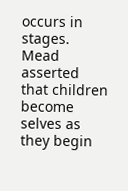occurs in stages. Mead asserted that children become selves as they begin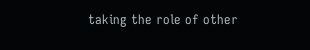taking the role of other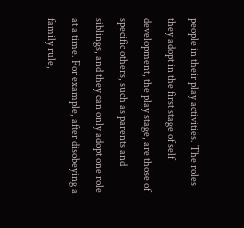people in their play activities. The roles they adopt in the first stage of self development, the play stage, are those of specific others, such as parents and siblings, and they can only adopt one role at a time. For example, after disobeying a family rule,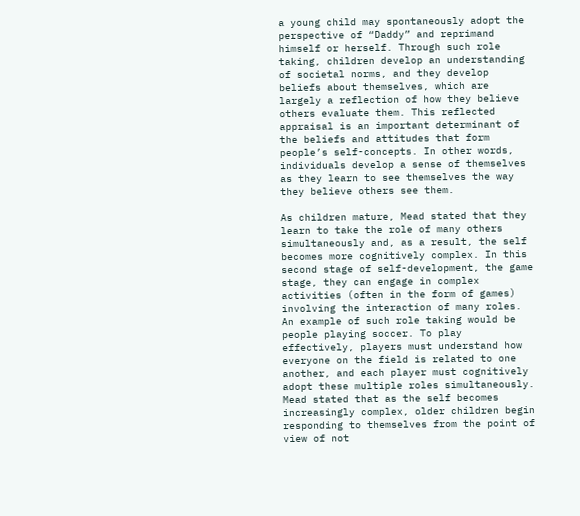a young child may spontaneously adopt the perspective of “Daddy” and reprimand himself or herself. Through such role taking, children develop an understanding of societal norms, and they develop beliefs about themselves, which are largely a reflection of how they believe others evaluate them. This reflected appraisal is an important determinant of the beliefs and attitudes that form people’s self-concepts. In other words, individuals develop a sense of themselves as they learn to see themselves the way they believe others see them.

As children mature, Mead stated that they learn to take the role of many others simultaneously and, as a result, the self becomes more cognitively complex. In this second stage of self-development, the game stage, they can engage in complex activities (often in the form of games) involving the interaction of many roles. An example of such role taking would be people playing soccer. To play effectively, players must understand how everyone on the field is related to one another, and each player must cognitively adopt these multiple roles simultaneously. Mead stated that as the self becomes increasingly complex, older children begin responding to themselves from the point of view of not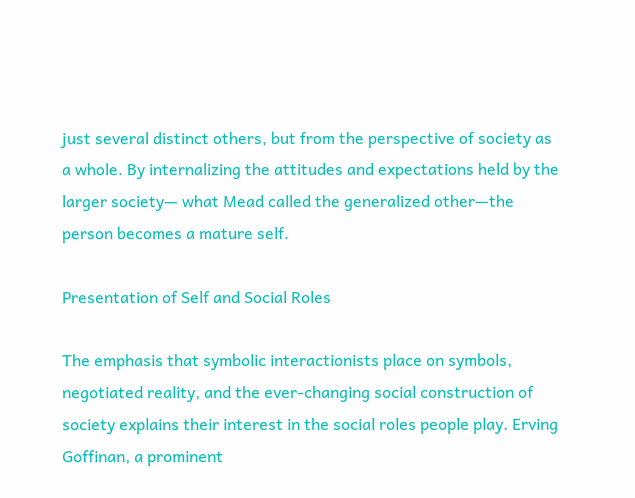just several distinct others, but from the perspective of society as a whole. By internalizing the attitudes and expectations held by the larger society— what Mead called the generalized other—the person becomes a mature self.

Presentation of Self and Social Roles

The emphasis that symbolic interactionists place on symbols, negotiated reality, and the ever-changing social construction of society explains their interest in the social roles people play. Erving Goffinan, a prominent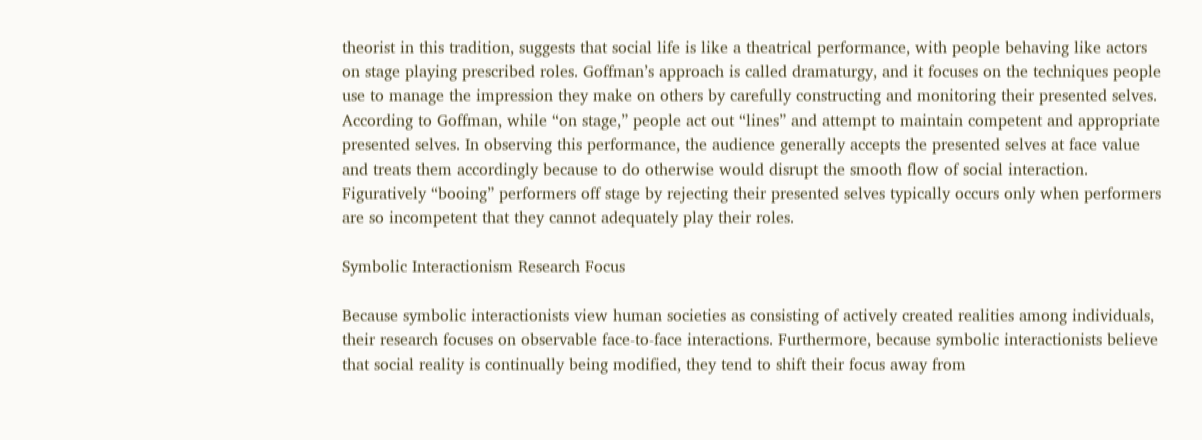theorist in this tradition, suggests that social life is like a theatrical performance, with people behaving like actors on stage playing prescribed roles. Goffman’s approach is called dramaturgy, and it focuses on the techniques people use to manage the impression they make on others by carefully constructing and monitoring their presented selves. According to Goffman, while “on stage,” people act out “lines” and attempt to maintain competent and appropriate presented selves. In observing this performance, the audience generally accepts the presented selves at face value and treats them accordingly because to do otherwise would disrupt the smooth flow of social interaction. Figuratively “booing” performers off stage by rejecting their presented selves typically occurs only when performers are so incompetent that they cannot adequately play their roles.

Symbolic Interactionism Research Focus

Because symbolic interactionists view human societies as consisting of actively created realities among individuals, their research focuses on observable face-to-face interactions. Furthermore, because symbolic interactionists believe that social reality is continually being modified, they tend to shift their focus away from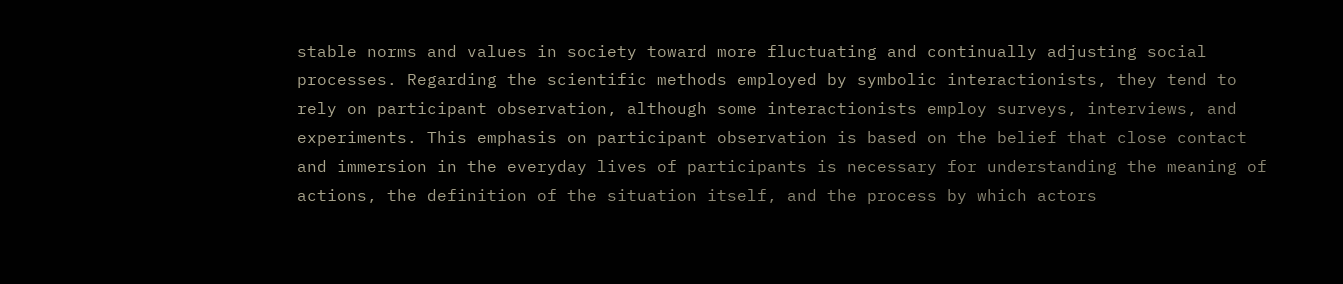stable norms and values in society toward more fluctuating and continually adjusting social processes. Regarding the scientific methods employed by symbolic interactionists, they tend to rely on participant observation, although some interactionists employ surveys, interviews, and experiments. This emphasis on participant observation is based on the belief that close contact and immersion in the everyday lives of participants is necessary for understanding the meaning of actions, the definition of the situation itself, and the process by which actors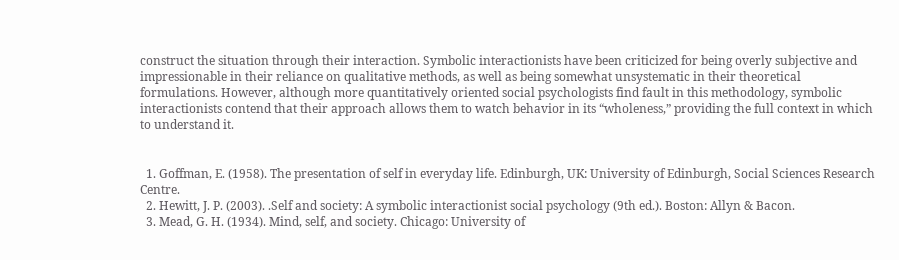construct the situation through their interaction. Symbolic interactionists have been criticized for being overly subjective and impressionable in their reliance on qualitative methods, as well as being somewhat unsystematic in their theoretical formulations. However, although more quantitatively oriented social psychologists find fault in this methodology, symbolic interactionists contend that their approach allows them to watch behavior in its “wholeness,” providing the full context in which to understand it.


  1. Goffman, E. (1958). The presentation of self in everyday life. Edinburgh, UK: University of Edinburgh, Social Sciences Research Centre.
  2. Hewitt, J. P. (2003). .Self and society: A symbolic interactionist social psychology (9th ed.). Boston: Allyn & Bacon.
  3. Mead, G. H. (1934). Mind, self, and society. Chicago: University of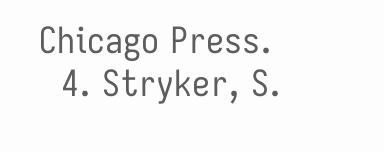Chicago Press.
  4. Stryker, S.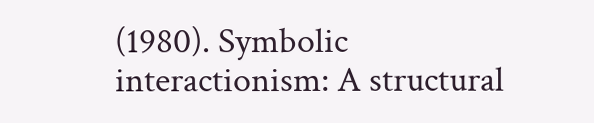(1980). Symbolic interactionism: A structural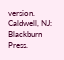version. Caldwell, NJ: Blackburn Press.